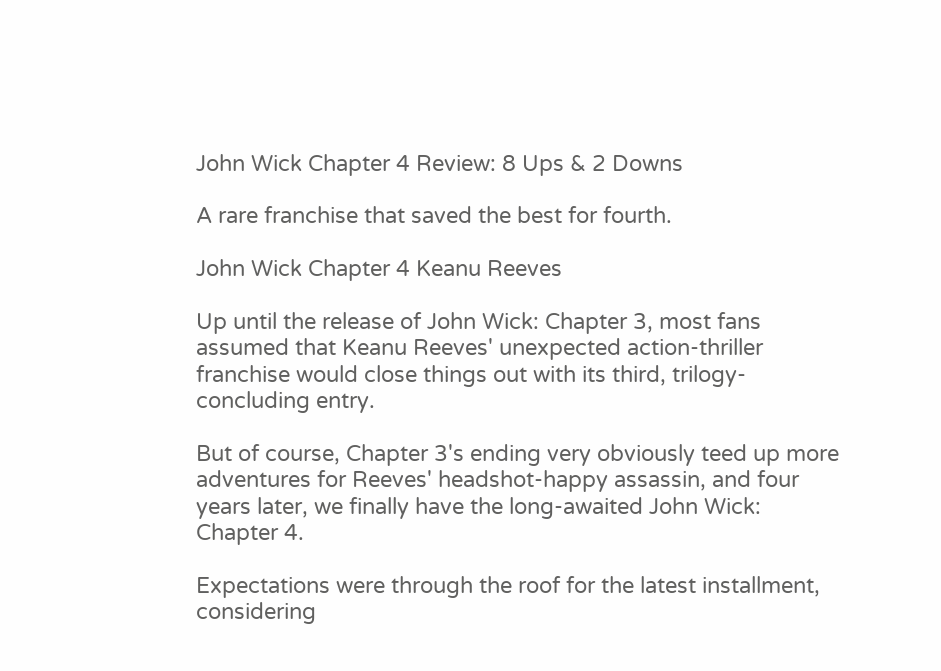John Wick Chapter 4 Review: 8 Ups & 2 Downs

A rare franchise that saved the best for fourth.

John Wick Chapter 4 Keanu Reeves

Up until the release of John Wick: Chapter 3, most fans assumed that Keanu Reeves' unexpected action-thriller franchise would close things out with its third, trilogy-concluding entry.

But of course, Chapter 3's ending very obviously teed up more adventures for Reeves' headshot-happy assassin, and four years later, we finally have the long-awaited John Wick: Chapter 4.

Expectations were through the roof for the latest installment, considering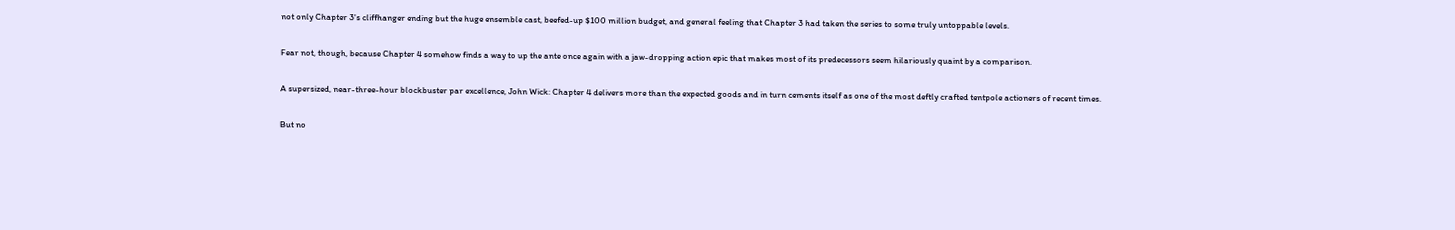not only Chapter 3's cliffhanger ending but the huge ensemble cast, beefed-up $100 million budget, and general feeling that Chapter 3 had taken the series to some truly untoppable levels.

Fear not, though, because Chapter 4 somehow finds a way to up the ante once again with a jaw-dropping action epic that makes most of its predecessors seem hilariously quaint by a comparison.

A supersized, near-three-hour blockbuster par excellence, John Wick: Chapter 4 delivers more than the expected goods and in turn cements itself as one of the most deftly crafted tentpole actioners of recent times.

But no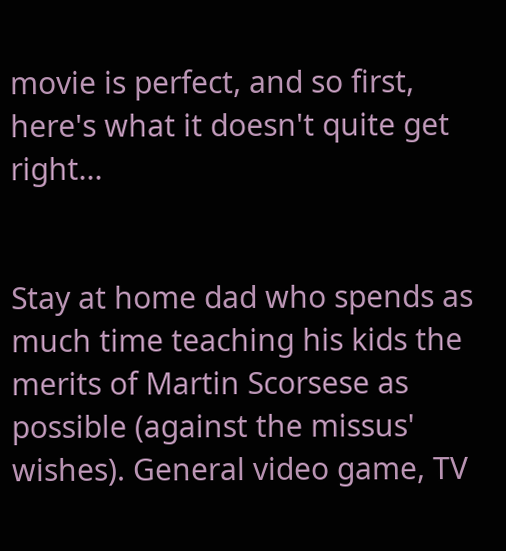movie is perfect, and so first, here's what it doesn't quite get right...


Stay at home dad who spends as much time teaching his kids the merits of Martin Scorsese as possible (against the missus' wishes). General video game, TV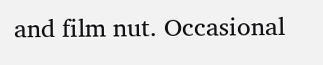and film nut. Occasional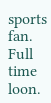sports fan. Full time loon.